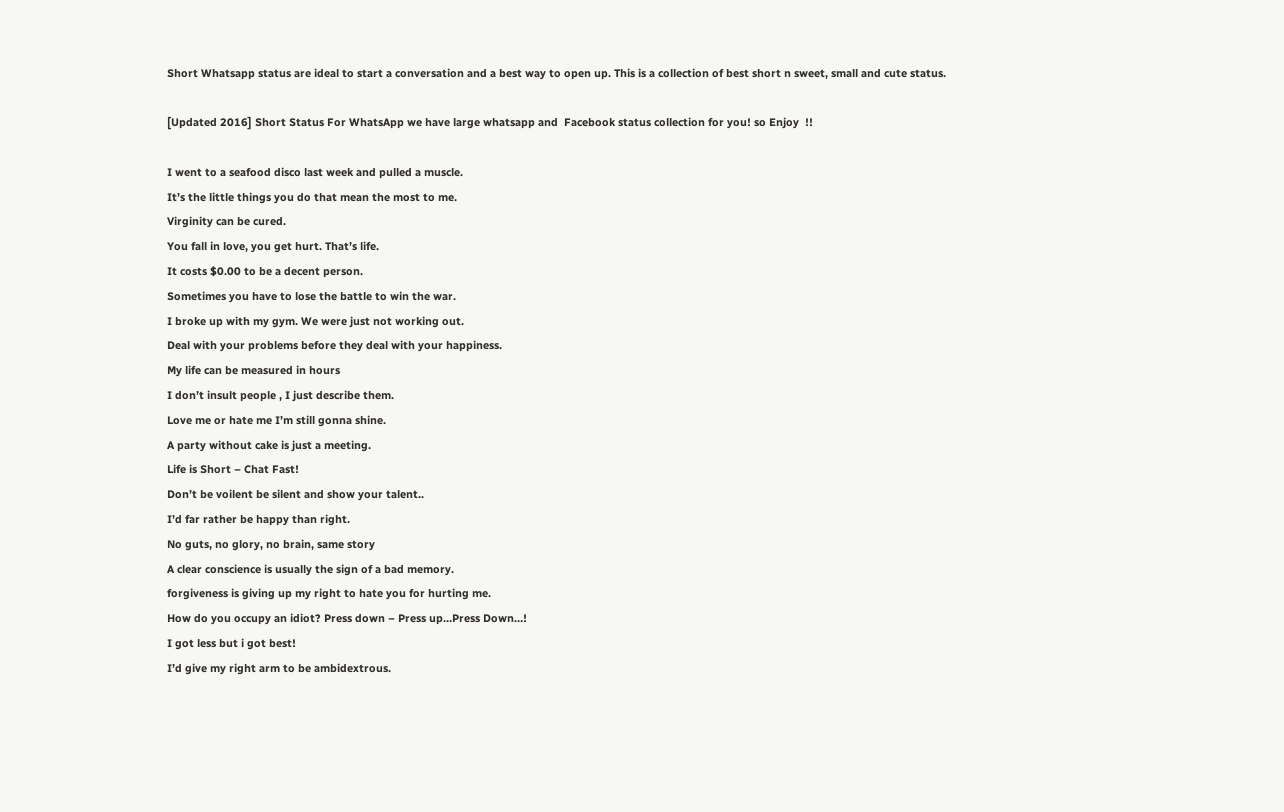Short Whatsapp status are ideal to start a conversation and a best way to open up. This is a collection of best short n sweet, small and cute status.

[Updated 2016] Short Status For WhatsApp we have large whatsapp and  Facebook status collection for you! so Enjoy  !!

I went to a seafood disco last week and pulled a muscle.
It’s the little things you do that mean the most to me.
Virginity can be cured.
You fall in love, you get hurt. That’s life.
It costs $0.00 to be a decent person.
Sometimes you have to lose the battle to win the war.
I broke up with my gym. We were just not working out.
Deal with your problems before they deal with your happiness.
My life can be measured in hours
I don’t insult people , I just describe them.
Love me or hate me I’m still gonna shine.
A party without cake is just a meeting.
Life is Short – Chat Fast!
Don’t be voilent be silent and show your talent..
I’d far rather be happy than right.
No guts, no glory, no brain, same story
A clear conscience is usually the sign of a bad memory.
forgiveness is giving up my right to hate you for hurting me.
How do you occupy an idiot? Press down – Press up…Press Down…!
I got less but i got best!
I’d give my right arm to be ambidextrous.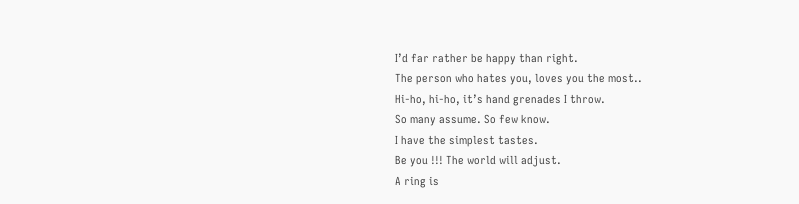I’d far rather be happy than right.
The person who hates you, loves you the most..
Hi-ho, hi-ho, it’s hand grenades I throw.
So many assume. So few know.
I have the simplest tastes.
Be you !!! The world will adjust.
A ring is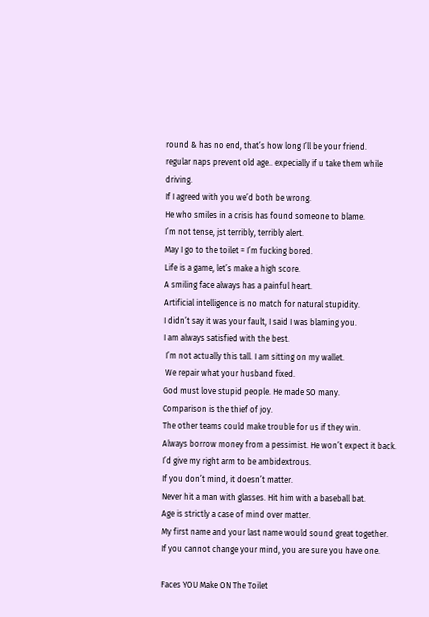round & has no end, that’s how long I’ll be your friend.
regular naps prevent old age.. expecially if u take them while driving.
If I agreed with you we’d both be wrong.
He who smiles in a crisis has found someone to blame.
I’m not tense, jst terribly, terribly alert.
May I go to the toilet = I’m fucking bored.
Life is a game, let’s make a high score.
A smiling face always has a painful heart.
Artificial intelligence is no match for natural stupidity.
I didn’t say it was your fault, I said I was blaming you.
I am always satisfied with the best.
 I’m not actually this tall. I am sitting on my wallet.
 We repair what your husband fixed.
God must love stupid people. He made SO many.
Comparison is the thief of joy.
The other teams could make trouble for us if they win.
Always borrow money from a pessimist. He won’t expect it back.
I’d give my right arm to be ambidextrous.
If you don’t mind, it doesn’t matter.
Never hit a man with glasses. Hit him with a baseball bat.
Age is strictly a case of mind over matter.
My first name and your last name would sound great together.
If you cannot change your mind, you are sure you have one.

Faces YOU Make ON The Toilet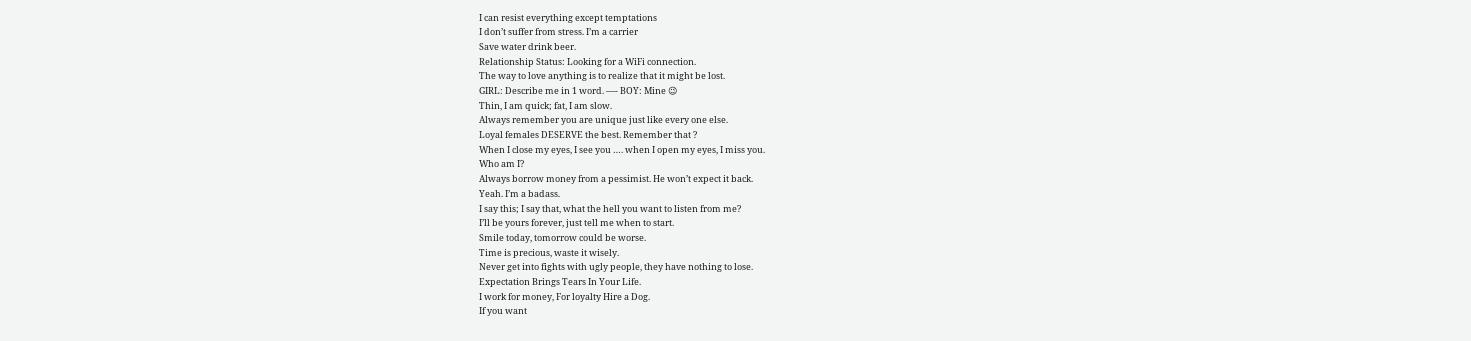I can resist everything except temptations
I don’t suffer from stress. I’m a carrier
Save water drink beer.
Relationship Status: Looking for a WiFi connection.
The way to love anything is to realize that it might be lost.
GIRL: Describe me in 1 word. —- BOY: Mine 😉
Thin, I am quick; fat, I am slow.
Always remember you are unique just like every one else.
Loyal females DESERVE the best. Remember that ?
When I close my eyes, I see you …. when I open my eyes, I miss you.
Who am I?
Always borrow money from a pessimist. He won’t expect it back.
Yeah. I’m a badass.
I say this; I say that, what the hell you want to listen from me?
I’ll be yours forever, just tell me when to start.
Smile today, tomorrow could be worse.
Time is precious, waste it wisely.
Never get into fights with ugly people, they have nothing to lose.
Expectation Brings Tears In Your Life.
I work for money, For loyalty Hire a Dog.
If you want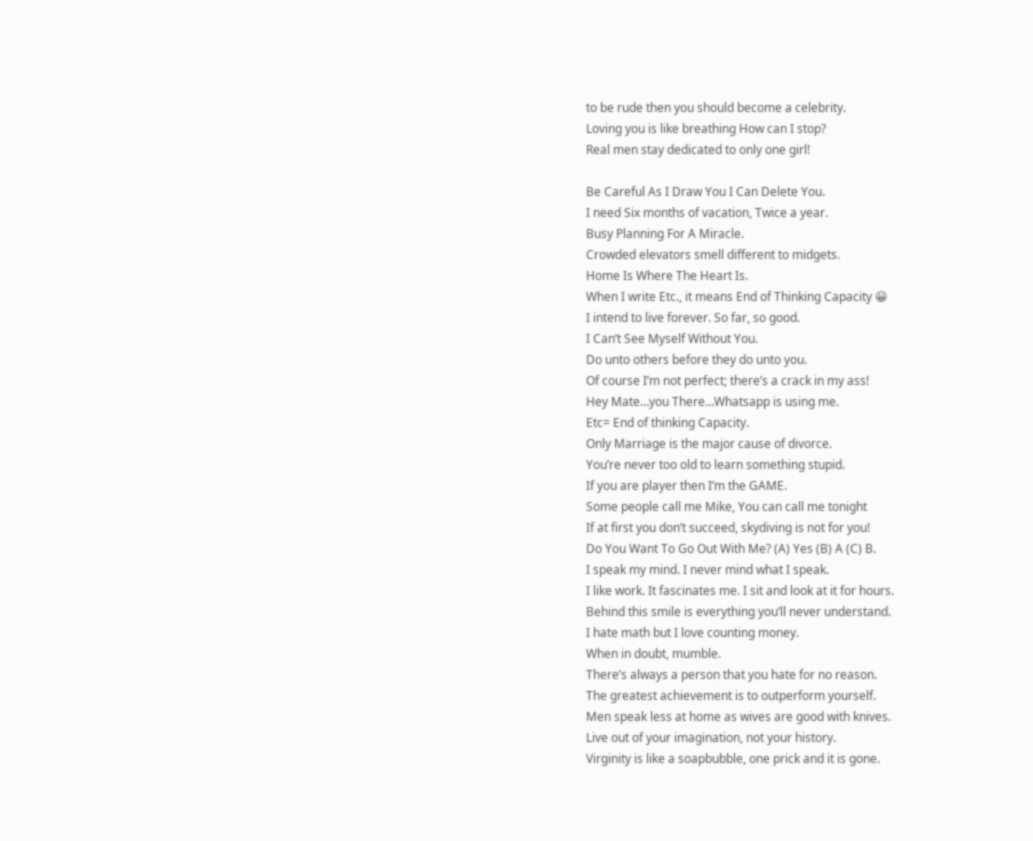to be rude then you should become a celebrity.
Loving you is like breathing How can I stop?
Real men stay dedicated to only one girl!

Be Careful As I Draw You I Can Delete You.
I need Six months of vacation, Twice a year.
Busy Planning For A Miracle.
Crowded elevators smell different to midgets.
Home Is Where The Heart Is.
When I write Etc., it means End of Thinking Capacity 😀
I intend to live forever. So far, so good.
I Can’t See Myself Without You.
Do unto others before they do unto you.
Of course I’m not perfect; there’s a crack in my ass!
Hey Mate…you There…Whatsapp is using me.
Etc= End of thinking Capacity.
Only Marriage is the major cause of divorce.
You’re never too old to learn something stupid.
If you are player then I’m the GAME.
Some people call me Mike, You can call me tonight
If at first you don’t succeed, skydiving is not for you!
Do You Want To Go Out With Me? (A) Yes (B) A (C) B.
I speak my mind. I never mind what I speak.
I like work. It fascinates me. I sit and look at it for hours.
Behind this smile is everything you’ll never understand.
I hate math but I love counting money.
When in doubt, mumble.
There’s always a person that you hate for no reason.
The greatest achievement is to outperform yourself.
Men speak less at home as wives are good with knives.
Live out of your imagination, not your history.
Virginity is like a soapbubble, one prick and it is gone.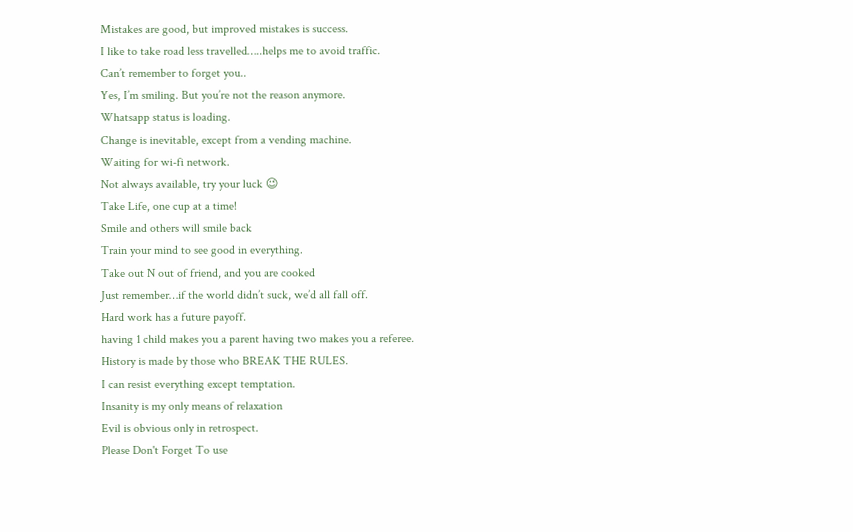Mistakes are good, but improved mistakes is success.
I like to take road less travelled…..helps me to avoid traffic.
Can’t remember to forget you..
Yes, I’m smiling. But you’re not the reason anymore.
Whatsapp status is loading.
Change is inevitable, except from a vending machine.
Waiting for wi-fi network.
Not always available, try your luck 😉
Take Life, one cup at a time!
Smile and others will smile back
Train your mind to see good in everything.
Take out N out of friend, and you are cooked
Just remember…if the world didn’t suck, we’d all fall off.
Hard work has a future payoff.
having 1 child makes you a parent having two makes you a referee.
History is made by those who BREAK THE RULES.
I can resist everything except temptation.
Insanity is my only means of relaxation
Evil is obvious only in retrospect.
Please Don't Forget To use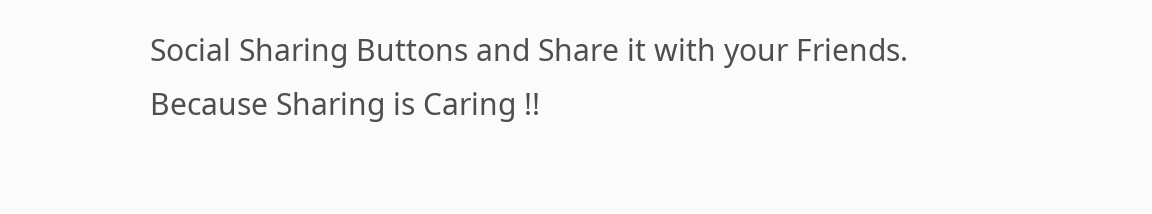Social Sharing Buttons and Share it with your Friends.
Because Sharing is Caring !!